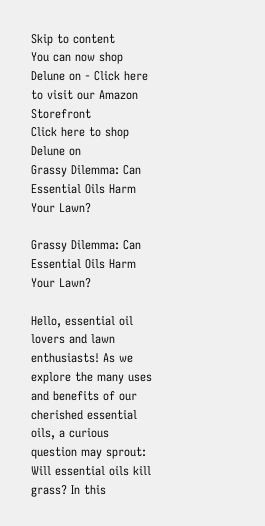Skip to content
You can now shop Delune on - Click here to visit our Amazon Storefront
Click here to shop Delune on
Grassy Dilemma: Can Essential Oils Harm Your Lawn?

Grassy Dilemma: Can Essential Oils Harm Your Lawn?

Hello, essential oil lovers and lawn enthusiasts! As we explore the many uses and benefits of our cherished essential oils, a curious question may sprout: Will essential oils kill grass? In this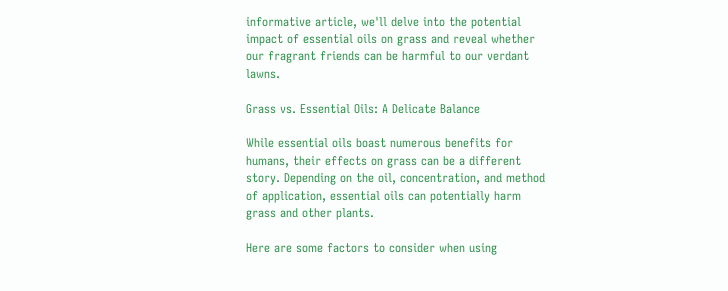informative article, we'll delve into the potential impact of essential oils on grass and reveal whether our fragrant friends can be harmful to our verdant lawns.

Grass vs. Essential Oils: A Delicate Balance

While essential oils boast numerous benefits for humans, their effects on grass can be a different story. Depending on the oil, concentration, and method of application, essential oils can potentially harm grass and other plants.

Here are some factors to consider when using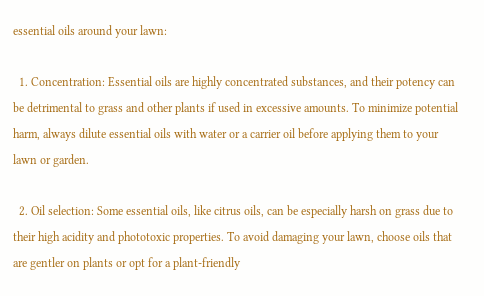essential oils around your lawn:

  1. Concentration: Essential oils are highly concentrated substances, and their potency can be detrimental to grass and other plants if used in excessive amounts. To minimize potential harm, always dilute essential oils with water or a carrier oil before applying them to your lawn or garden.

  2. Oil selection: Some essential oils, like citrus oils, can be especially harsh on grass due to their high acidity and phototoxic properties. To avoid damaging your lawn, choose oils that are gentler on plants or opt for a plant-friendly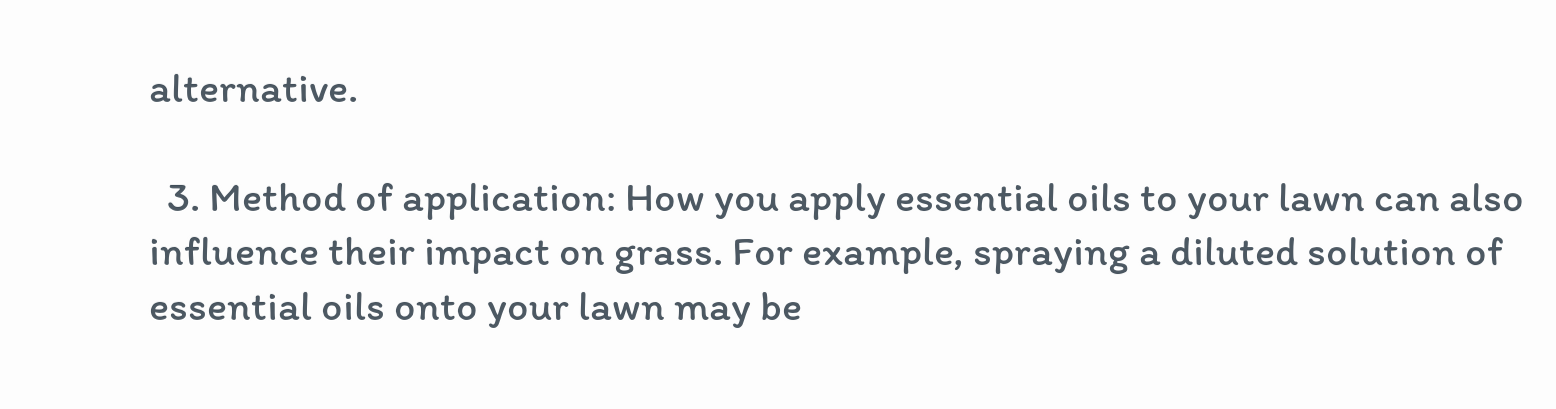alternative.

  3. Method of application: How you apply essential oils to your lawn can also influence their impact on grass. For example, spraying a diluted solution of essential oils onto your lawn may be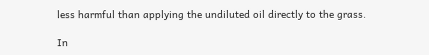less harmful than applying the undiluted oil directly to the grass.

In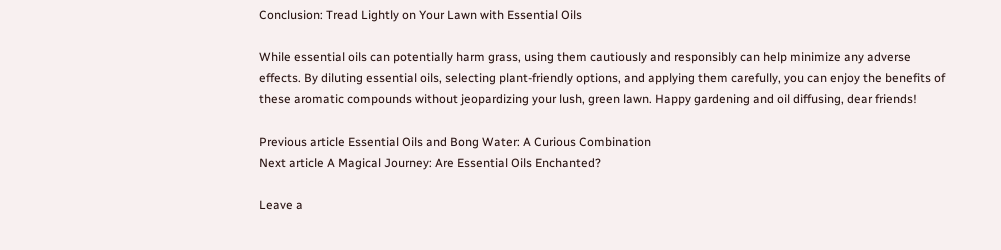Conclusion: Tread Lightly on Your Lawn with Essential Oils

While essential oils can potentially harm grass, using them cautiously and responsibly can help minimize any adverse effects. By diluting essential oils, selecting plant-friendly options, and applying them carefully, you can enjoy the benefits of these aromatic compounds without jeopardizing your lush, green lawn. Happy gardening and oil diffusing, dear friends!

Previous article Essential Oils and Bong Water: A Curious Combination
Next article A Magical Journey: Are Essential Oils Enchanted?

Leave a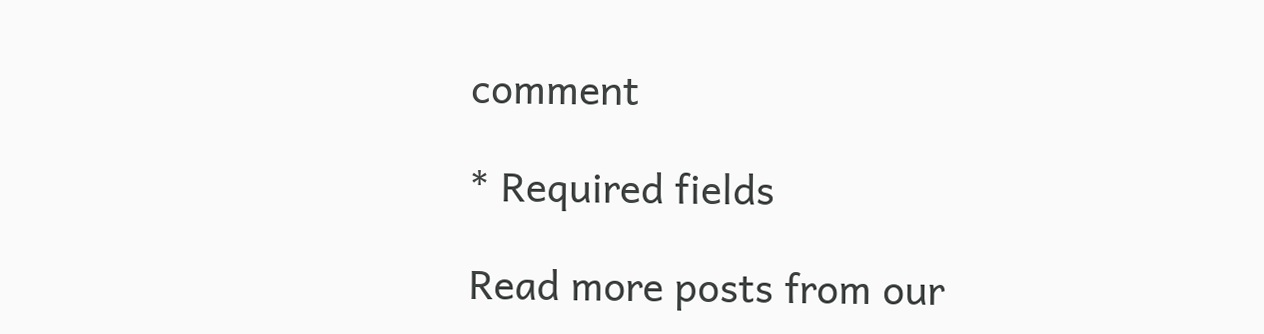comment

* Required fields

Read more posts from our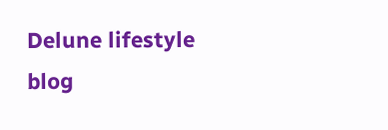Delune lifestyle blog